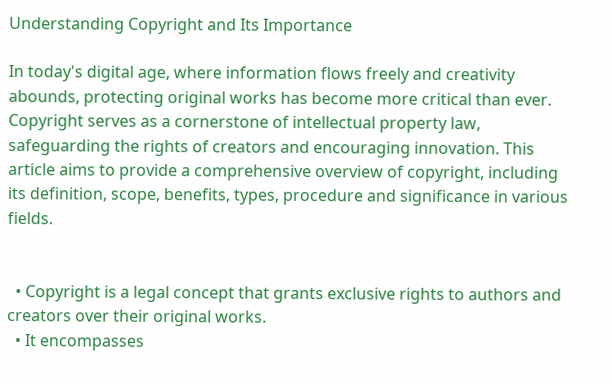Understanding Copyright and Its Importance

In today's digital age, where information flows freely and creativity abounds, protecting original works has become more critical than ever. Copyright serves as a cornerstone of intellectual property law, safeguarding the rights of creators and encouraging innovation. This article aims to provide a comprehensive overview of copyright, including its definition, scope, benefits, types, procedure and significance in various fields.


  • Copyright is a legal concept that grants exclusive rights to authors and creators over their original works.
  • It encompasses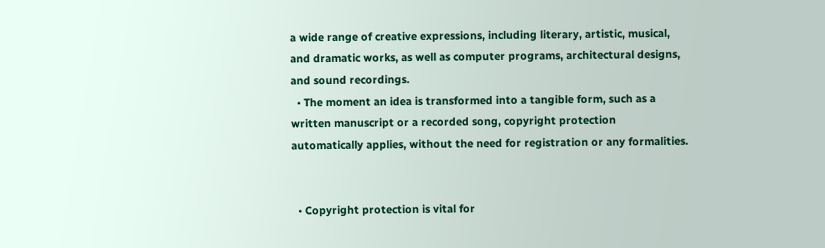a wide range of creative expressions, including literary, artistic, musical, and dramatic works, as well as computer programs, architectural designs, and sound recordings.
  • The moment an idea is transformed into a tangible form, such as a written manuscript or a recorded song, copyright protection automatically applies, without the need for registration or any formalities.


  • Copyright protection is vital for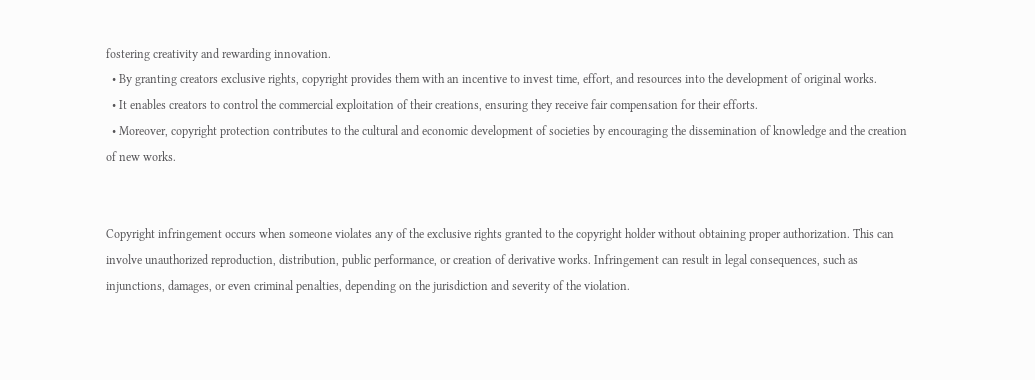fostering creativity and rewarding innovation.
  • By granting creators exclusive rights, copyright provides them with an incentive to invest time, effort, and resources into the development of original works.
  • It enables creators to control the commercial exploitation of their creations, ensuring they receive fair compensation for their efforts.
  • Moreover, copyright protection contributes to the cultural and economic development of societies by encouraging the dissemination of knowledge and the creation of new works.


Copyright infringement occurs when someone violates any of the exclusive rights granted to the copyright holder without obtaining proper authorization. This can involve unauthorized reproduction, distribution, public performance, or creation of derivative works. Infringement can result in legal consequences, such as injunctions, damages, or even criminal penalties, depending on the jurisdiction and severity of the violation.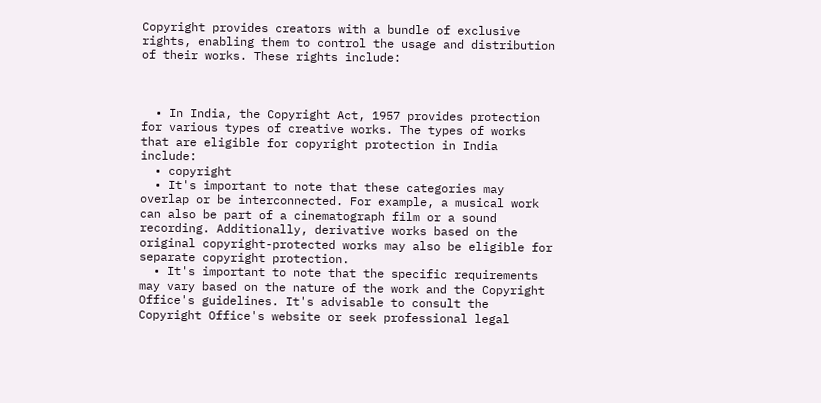Copyright provides creators with a bundle of exclusive rights, enabling them to control the usage and distribution of their works. These rights include:



  • In India, the Copyright Act, 1957 provides protection for various types of creative works. The types of works that are eligible for copyright protection in India include:
  • copyright
  • It's important to note that these categories may overlap or be interconnected. For example, a musical work can also be part of a cinematograph film or a sound recording. Additionally, derivative works based on the original copyright-protected works may also be eligible for separate copyright protection.
  • It's important to note that the specific requirements may vary based on the nature of the work and the Copyright Office's guidelines. It's advisable to consult the Copyright Office's website or seek professional legal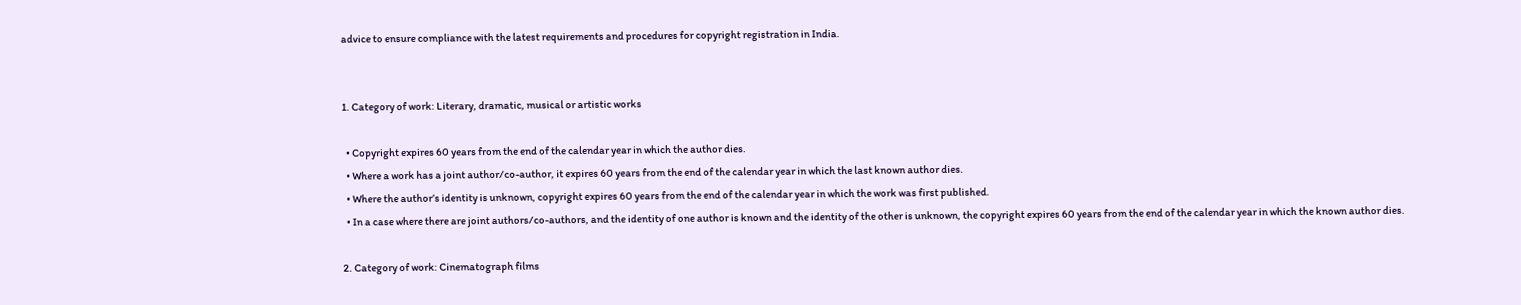advice to ensure compliance with the latest requirements and procedures for copyright registration in India.


1. Category of work: Literary, dramatic, musical or artistic works

  • Copyright expires 60 years from the end of the calendar year in which the author dies.
  • Where a work has a joint author/co-author, it expires 60 years from the end of the calendar year in which the last known author dies.
  • Where the author’s identity is unknown, copyright expires 60 years from the end of the calendar year in which the work was first published.
  • In a case where there are joint authors/co-authors, and the identity of one author is known and the identity of the other is unknown, the copyright expires 60 years from the end of the calendar year in which the known author dies.

2. Category of work: Cinematograph films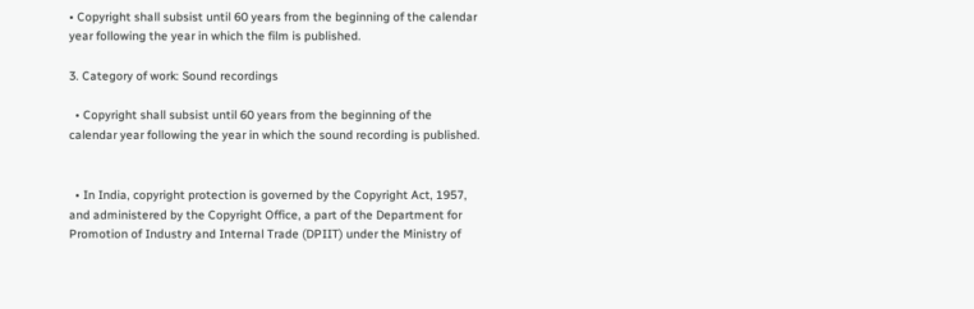• Copyright shall subsist until 60 years from the beginning of the calendar year following the year in which the film is published.

3. Category of work: Sound recordings

  • Copyright shall subsist until 60 years from the beginning of the calendar year following the year in which the sound recording is published.


  • In India, copyright protection is governed by the Copyright Act, 1957, and administered by the Copyright Office, a part of the Department for Promotion of Industry and Internal Trade (DPIIT) under the Ministry of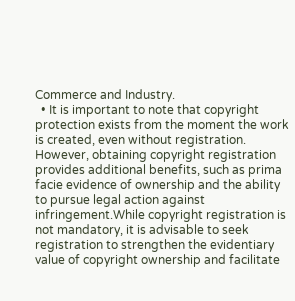Commerce and Industry.
  • It is important to note that copyright protection exists from the moment the work is created, even without registration. However, obtaining copyright registration provides additional benefits, such as prima facie evidence of ownership and the ability to pursue legal action against infringement.While copyright registration is not mandatory, it is advisable to seek registration to strengthen the evidentiary value of copyright ownership and facilitate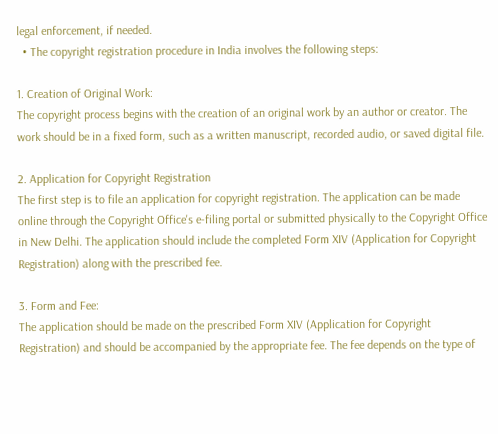legal enforcement, if needed.
  • The copyright registration procedure in India involves the following steps:

1. Creation of Original Work:
The copyright process begins with the creation of an original work by an author or creator. The work should be in a fixed form, such as a written manuscript, recorded audio, or saved digital file.

2. Application for Copyright Registration
The first step is to file an application for copyright registration. The application can be made online through the Copyright Office's e-filing portal or submitted physically to the Copyright Office in New Delhi. The application should include the completed Form XIV (Application for Copyright Registration) along with the prescribed fee.

3. Form and Fee:
The application should be made on the prescribed Form XIV (Application for Copyright Registration) and should be accompanied by the appropriate fee. The fee depends on the type of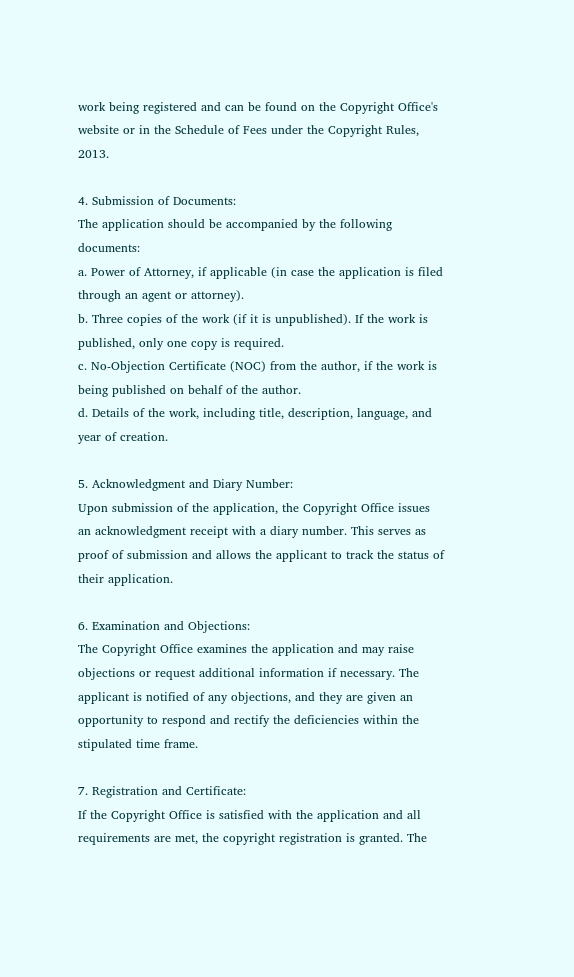work being registered and can be found on the Copyright Office's website or in the Schedule of Fees under the Copyright Rules, 2013.

4. Submission of Documents:
The application should be accompanied by the following documents:
a. Power of Attorney, if applicable (in case the application is filed through an agent or attorney).
b. Three copies of the work (if it is unpublished). If the work is published, only one copy is required.
c. No-Objection Certificate (NOC) from the author, if the work is being published on behalf of the author.
d. Details of the work, including title, description, language, and year of creation.

5. Acknowledgment and Diary Number:
Upon submission of the application, the Copyright Office issues an acknowledgment receipt with a diary number. This serves as proof of submission and allows the applicant to track the status of their application.

6. Examination and Objections:
The Copyright Office examines the application and may raise objections or request additional information if necessary. The applicant is notified of any objections, and they are given an opportunity to respond and rectify the deficiencies within the stipulated time frame.

7. Registration and Certificate:
If the Copyright Office is satisfied with the application and all requirements are met, the copyright registration is granted. The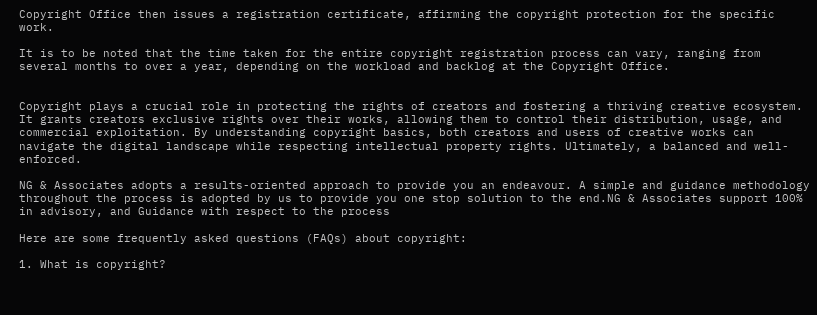Copyright Office then issues a registration certificate, affirming the copyright protection for the specific work.

It is to be noted that the time taken for the entire copyright registration process can vary, ranging from several months to over a year, depending on the workload and backlog at the Copyright Office.


Copyright plays a crucial role in protecting the rights of creators and fostering a thriving creative ecosystem. It grants creators exclusive rights over their works, allowing them to control their distribution, usage, and commercial exploitation. By understanding copyright basics, both creators and users of creative works can navigate the digital landscape while respecting intellectual property rights. Ultimately, a balanced and well-enforced.

NG & Associates adopts a results-oriented approach to provide you an endeavour. A simple and guidance methodology throughout the process is adopted by us to provide you one stop solution to the end.NG & Associates support 100% in advisory, and Guidance with respect to the process

Here are some frequently asked questions (FAQs) about copyright:

1. What is copyright?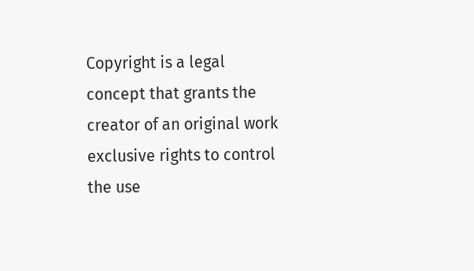Copyright is a legal concept that grants the creator of an original work exclusive rights to control the use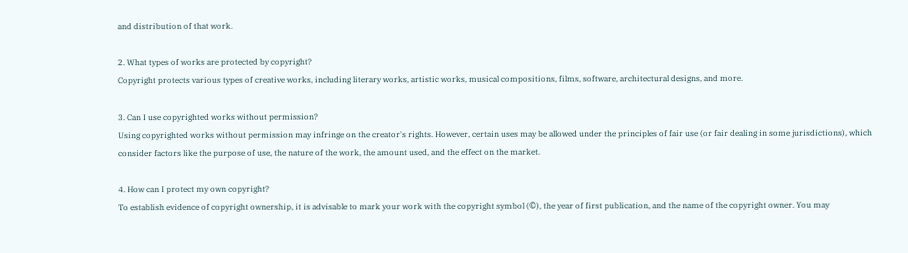and distribution of that work.

2. What types of works are protected by copyright?
Copyright protects various types of creative works, including literary works, artistic works, musical compositions, films, software, architectural designs, and more.

3. Can I use copyrighted works without permission?
Using copyrighted works without permission may infringe on the creator's rights. However, certain uses may be allowed under the principles of fair use (or fair dealing in some jurisdictions), which consider factors like the purpose of use, the nature of the work, the amount used, and the effect on the market.

4. How can I protect my own copyright?
To establish evidence of copyright ownership, it is advisable to mark your work with the copyright symbol (©), the year of first publication, and the name of the copyright owner. You may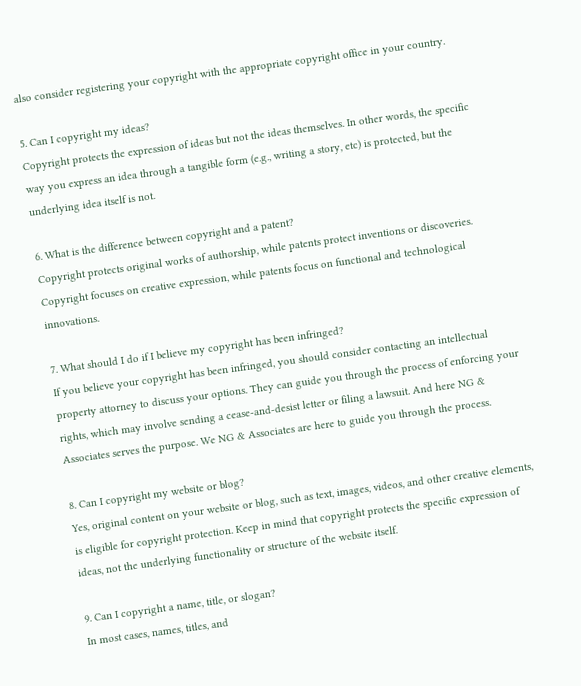also consider registering your copyright with the appropriate copyright office in your country.

5. Can I copyright my ideas?
Copyright protects the expression of ideas but not the ideas themselves. In other words, the specific way you express an idea through a tangible form (e.g., writing a story, etc) is protected, but the underlying idea itself is not.

6. What is the difference between copyright and a patent?
Copyright protects original works of authorship, while patents protect inventions or discoveries. Copyright focuses on creative expression, while patents focus on functional and technological innovations.

7. What should I do if I believe my copyright has been infringed?
If you believe your copyright has been infringed, you should consider contacting an intellectual property attorney to discuss your options. They can guide you through the process of enforcing your rights, which may involve sending a cease-and-desist letter or filing a lawsuit. And here NG & Associates serves the purpose. We NG & Associates are here to guide you through the process.

8. Can I copyright my website or blog?
Yes, original content on your website or blog, such as text, images, videos, and other creative elements, is eligible for copyright protection. Keep in mind that copyright protects the specific expression of ideas, not the underlying functionality or structure of the website itself.

9. Can I copyright a name, title, or slogan?
In most cases, names, titles, and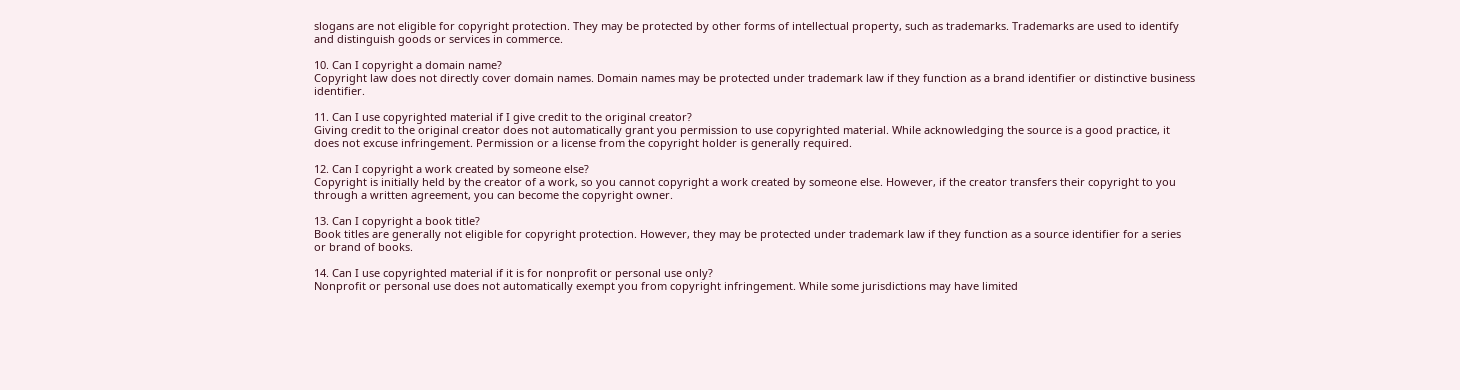slogans are not eligible for copyright protection. They may be protected by other forms of intellectual property, such as trademarks. Trademarks are used to identify and distinguish goods or services in commerce.

10. Can I copyright a domain name?
Copyright law does not directly cover domain names. Domain names may be protected under trademark law if they function as a brand identifier or distinctive business identifier.

11. Can I use copyrighted material if I give credit to the original creator?
Giving credit to the original creator does not automatically grant you permission to use copyrighted material. While acknowledging the source is a good practice, it does not excuse infringement. Permission or a license from the copyright holder is generally required.

12. Can I copyright a work created by someone else?
Copyright is initially held by the creator of a work, so you cannot copyright a work created by someone else. However, if the creator transfers their copyright to you through a written agreement, you can become the copyright owner.

13. Can I copyright a book title?
Book titles are generally not eligible for copyright protection. However, they may be protected under trademark law if they function as a source identifier for a series or brand of books.

14. Can I use copyrighted material if it is for nonprofit or personal use only?
Nonprofit or personal use does not automatically exempt you from copyright infringement. While some jurisdictions may have limited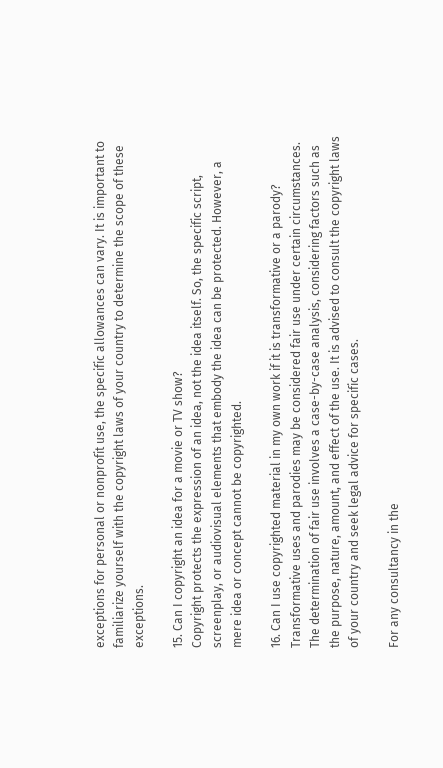exceptions for personal or nonprofit use, the specific allowances can vary. It is important to familiarize yourself with the copyright laws of your country to determine the scope of these exceptions.

15. Can I copyright an idea for a movie or TV show?
Copyright protects the expression of an idea, not the idea itself. So, the specific script, screenplay, or audiovisual elements that embody the idea can be protected. However, a mere idea or concept cannot be copyrighted.

16. Can I use copyrighted material in my own work if it is transformative or a parody?
Transformative uses and parodies may be considered fair use under certain circumstances. The determination of fair use involves a case-by-case analysis, considering factors such as the purpose, nature, amount, and effect of the use. It is advised to consult the copyright laws of your country and seek legal advice for specific cases.

For any consultancy in the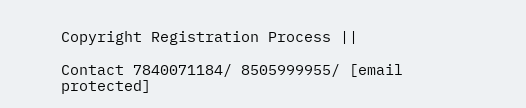Copyright Registration Process ||

Contact 7840071184/ 8505999955/ [email protected]